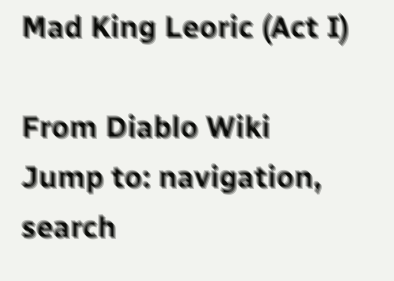Mad King Leoric (Act I)

From Diablo Wiki
Jump to: navigation, search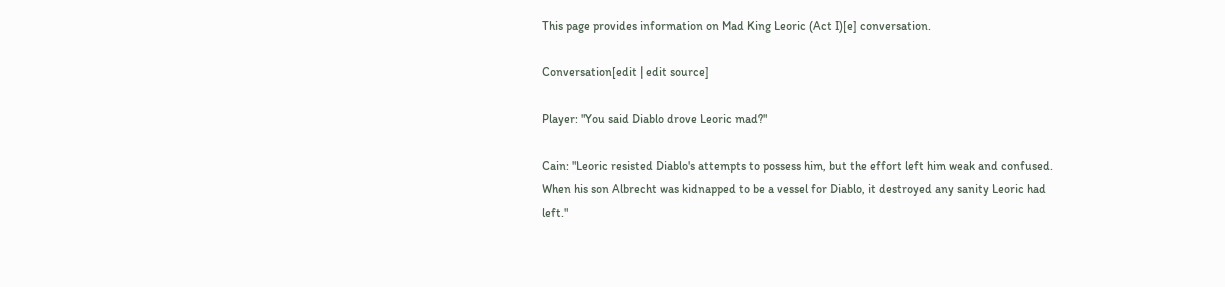This page provides information on Mad King Leoric (Act I)[e] conversation.

Conversation[edit | edit source]

Player: "You said Diablo drove Leoric mad?"

Cain: "Leoric resisted Diablo's attempts to possess him, but the effort left him weak and confused. When his son Albrecht was kidnapped to be a vessel for Diablo, it destroyed any sanity Leoric had left."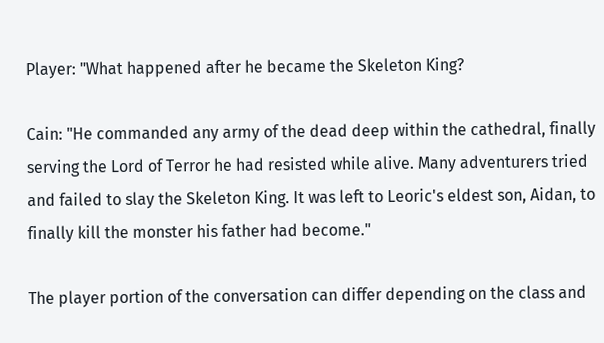Player: "What happened after he became the Skeleton King?

Cain: "He commanded any army of the dead deep within the cathedral, finally serving the Lord of Terror he had resisted while alive. Many adventurers tried and failed to slay the Skeleton King. It was left to Leoric's eldest son, Aidan, to finally kill the monster his father had become."

The player portion of the conversation can differ depending on the class and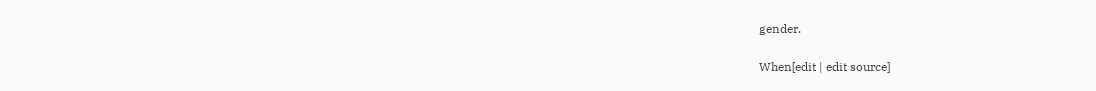gender.

When[edit | edit source]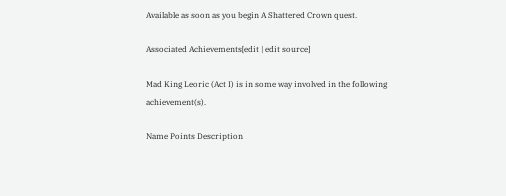Available as soon as you begin A Shattered Crown quest.

Associated Achievements[edit | edit source]

Mad King Leoric (Act I) is in some way involved in the following achievement(s).

Name Points Description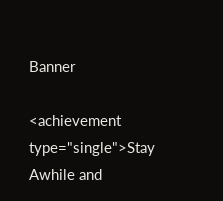Banner

<achievement type="single">Stay Awhile and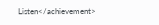Listen</achievement>